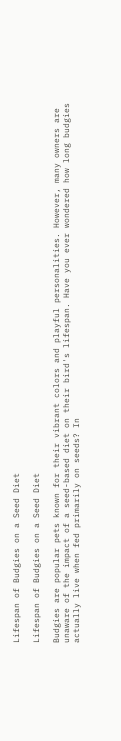Lifespan of Budgies on a Seed Diet

Lifespan of Budgies on a Seed Diet

Budgies are popular pets known for their vibrant colors and playful personalities. However, many owners are unaware of the impact of a seed-based diet on their bird's lifespan. Have you ever wondered how long budgies actually live when fed primarily on seeds? In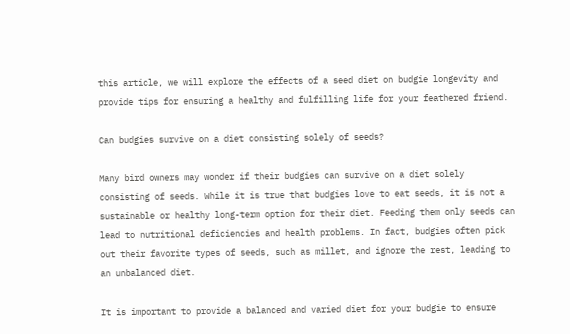this article, we will explore the effects of a seed diet on budgie longevity and provide tips for ensuring a healthy and fulfilling life for your feathered friend.

Can budgies survive on a diet consisting solely of seeds?

Many bird owners may wonder if their budgies can survive on a diet solely consisting of seeds. While it is true that budgies love to eat seeds, it is not a sustainable or healthy long-term option for their diet. Feeding them only seeds can lead to nutritional deficiencies and health problems. In fact, budgies often pick out their favorite types of seeds, such as millet, and ignore the rest, leading to an unbalanced diet.

It is important to provide a balanced and varied diet for your budgie to ensure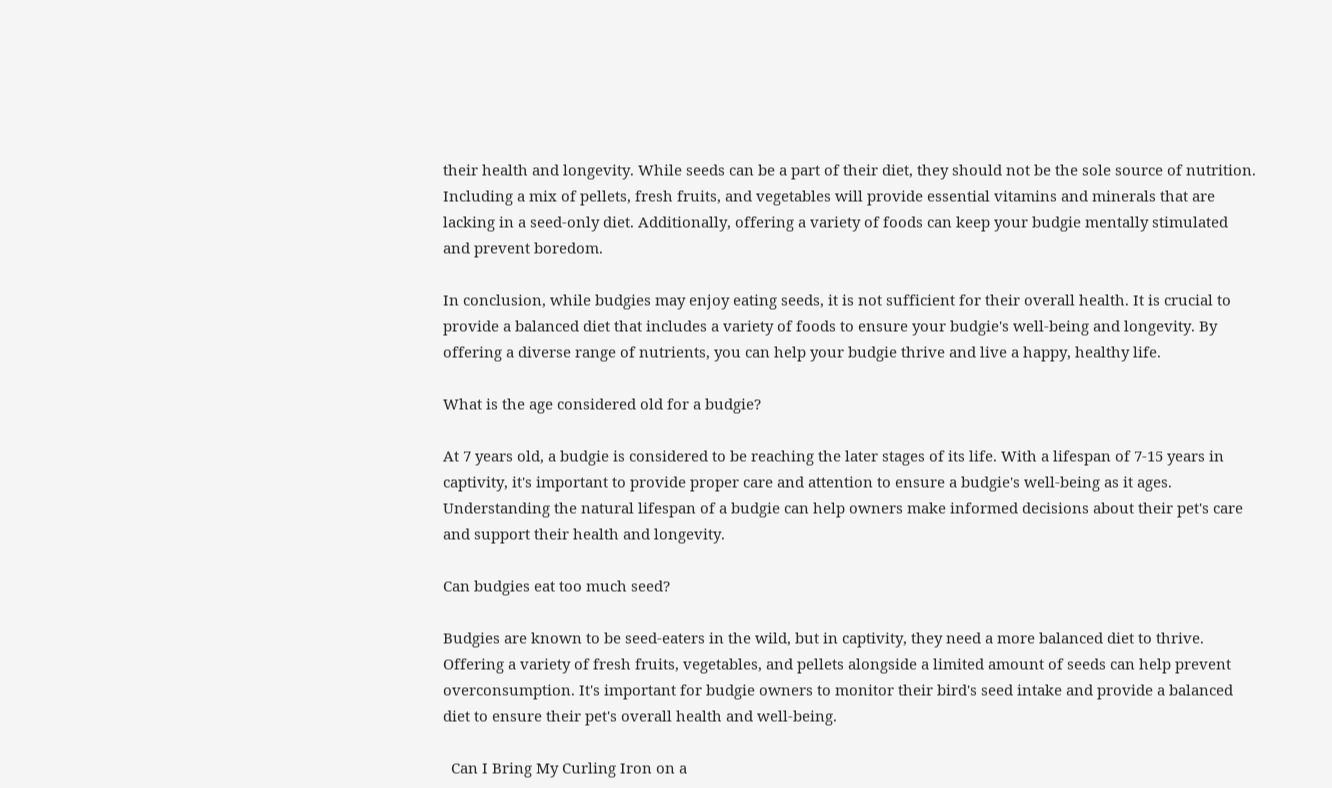their health and longevity. While seeds can be a part of their diet, they should not be the sole source of nutrition. Including a mix of pellets, fresh fruits, and vegetables will provide essential vitamins and minerals that are lacking in a seed-only diet. Additionally, offering a variety of foods can keep your budgie mentally stimulated and prevent boredom.

In conclusion, while budgies may enjoy eating seeds, it is not sufficient for their overall health. It is crucial to provide a balanced diet that includes a variety of foods to ensure your budgie's well-being and longevity. By offering a diverse range of nutrients, you can help your budgie thrive and live a happy, healthy life.

What is the age considered old for a budgie?

At 7 years old, a budgie is considered to be reaching the later stages of its life. With a lifespan of 7-15 years in captivity, it's important to provide proper care and attention to ensure a budgie's well-being as it ages. Understanding the natural lifespan of a budgie can help owners make informed decisions about their pet's care and support their health and longevity.

Can budgies eat too much seed?

Budgies are known to be seed-eaters in the wild, but in captivity, they need a more balanced diet to thrive. Offering a variety of fresh fruits, vegetables, and pellets alongside a limited amount of seeds can help prevent overconsumption. It's important for budgie owners to monitor their bird's seed intake and provide a balanced diet to ensure their pet's overall health and well-being.

  Can I Bring My Curling Iron on a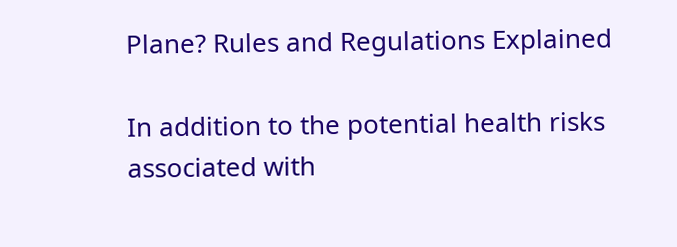Plane? Rules and Regulations Explained

In addition to the potential health risks associated with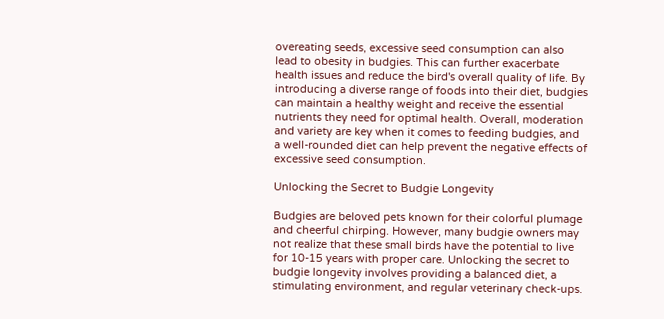overeating seeds, excessive seed consumption can also lead to obesity in budgies. This can further exacerbate health issues and reduce the bird's overall quality of life. By introducing a diverse range of foods into their diet, budgies can maintain a healthy weight and receive the essential nutrients they need for optimal health. Overall, moderation and variety are key when it comes to feeding budgies, and a well-rounded diet can help prevent the negative effects of excessive seed consumption.

Unlocking the Secret to Budgie Longevity

Budgies are beloved pets known for their colorful plumage and cheerful chirping. However, many budgie owners may not realize that these small birds have the potential to live for 10-15 years with proper care. Unlocking the secret to budgie longevity involves providing a balanced diet, a stimulating environment, and regular veterinary check-ups.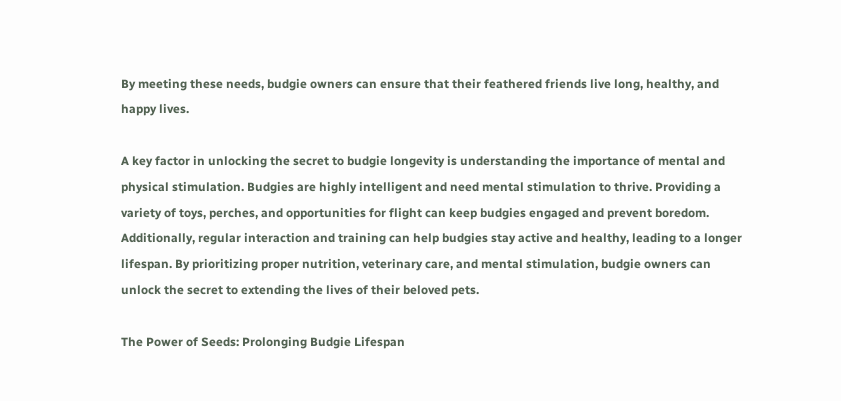By meeting these needs, budgie owners can ensure that their feathered friends live long, healthy, and happy lives.

A key factor in unlocking the secret to budgie longevity is understanding the importance of mental and physical stimulation. Budgies are highly intelligent and need mental stimulation to thrive. Providing a variety of toys, perches, and opportunities for flight can keep budgies engaged and prevent boredom. Additionally, regular interaction and training can help budgies stay active and healthy, leading to a longer lifespan. By prioritizing proper nutrition, veterinary care, and mental stimulation, budgie owners can unlock the secret to extending the lives of their beloved pets.

The Power of Seeds: Prolonging Budgie Lifespan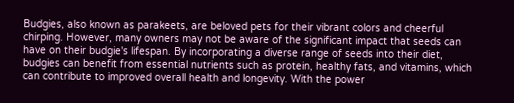Budgies, also known as parakeets, are beloved pets for their vibrant colors and cheerful chirping. However, many owners may not be aware of the significant impact that seeds can have on their budgie's lifespan. By incorporating a diverse range of seeds into their diet, budgies can benefit from essential nutrients such as protein, healthy fats, and vitamins, which can contribute to improved overall health and longevity. With the power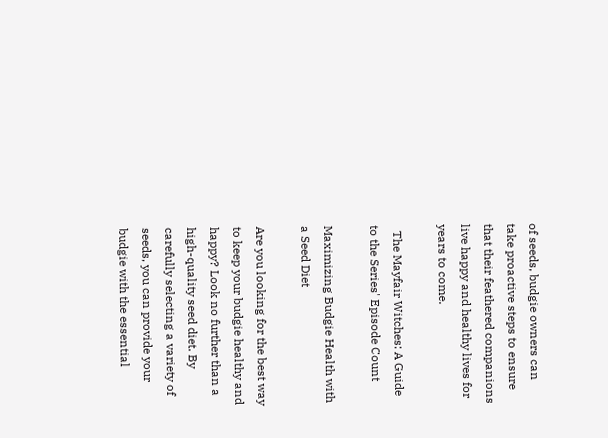of seeds, budgie owners can take proactive steps to ensure that their feathered companions live happy and healthy lives for years to come.

  The Mayfair Witches: A Guide to the Series' Episode Count

Maximizing Budgie Health with a Seed Diet

Are you looking for the best way to keep your budgie healthy and happy? Look no further than a high-quality seed diet. By carefully selecting a variety of seeds, you can provide your budgie with the essential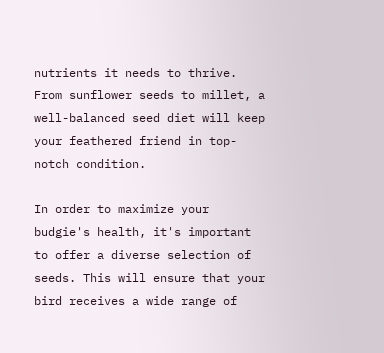nutrients it needs to thrive. From sunflower seeds to millet, a well-balanced seed diet will keep your feathered friend in top-notch condition.

In order to maximize your budgie's health, it's important to offer a diverse selection of seeds. This will ensure that your bird receives a wide range of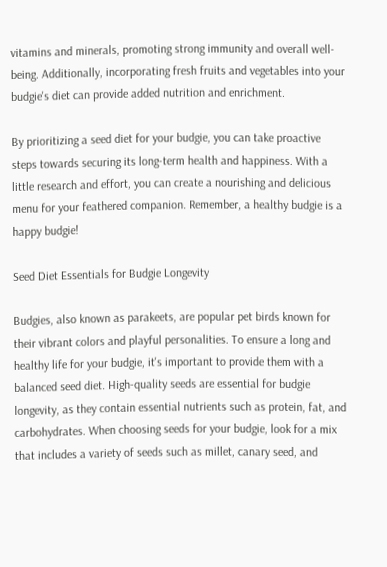vitamins and minerals, promoting strong immunity and overall well-being. Additionally, incorporating fresh fruits and vegetables into your budgie's diet can provide added nutrition and enrichment.

By prioritizing a seed diet for your budgie, you can take proactive steps towards securing its long-term health and happiness. With a little research and effort, you can create a nourishing and delicious menu for your feathered companion. Remember, a healthy budgie is a happy budgie!

Seed Diet Essentials for Budgie Longevity

Budgies, also known as parakeets, are popular pet birds known for their vibrant colors and playful personalities. To ensure a long and healthy life for your budgie, it's important to provide them with a balanced seed diet. High-quality seeds are essential for budgie longevity, as they contain essential nutrients such as protein, fat, and carbohydrates. When choosing seeds for your budgie, look for a mix that includes a variety of seeds such as millet, canary seed, and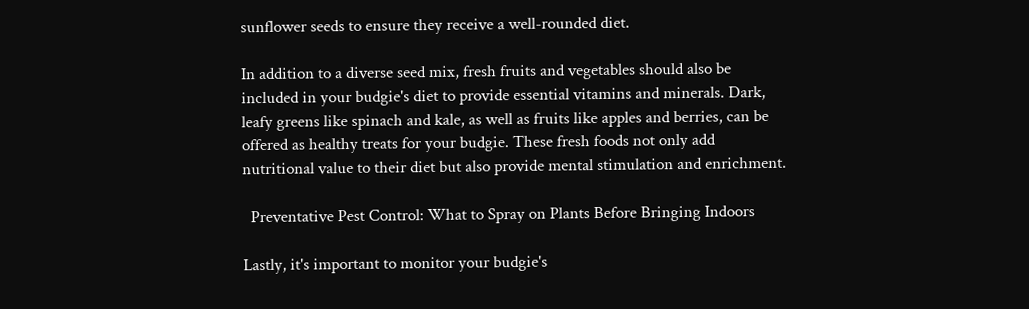sunflower seeds to ensure they receive a well-rounded diet.

In addition to a diverse seed mix, fresh fruits and vegetables should also be included in your budgie's diet to provide essential vitamins and minerals. Dark, leafy greens like spinach and kale, as well as fruits like apples and berries, can be offered as healthy treats for your budgie. These fresh foods not only add nutritional value to their diet but also provide mental stimulation and enrichment.

  Preventative Pest Control: What to Spray on Plants Before Bringing Indoors

Lastly, it's important to monitor your budgie's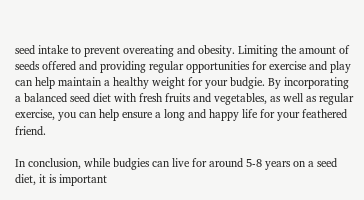seed intake to prevent overeating and obesity. Limiting the amount of seeds offered and providing regular opportunities for exercise and play can help maintain a healthy weight for your budgie. By incorporating a balanced seed diet with fresh fruits and vegetables, as well as regular exercise, you can help ensure a long and happy life for your feathered friend.

In conclusion, while budgies can live for around 5-8 years on a seed diet, it is important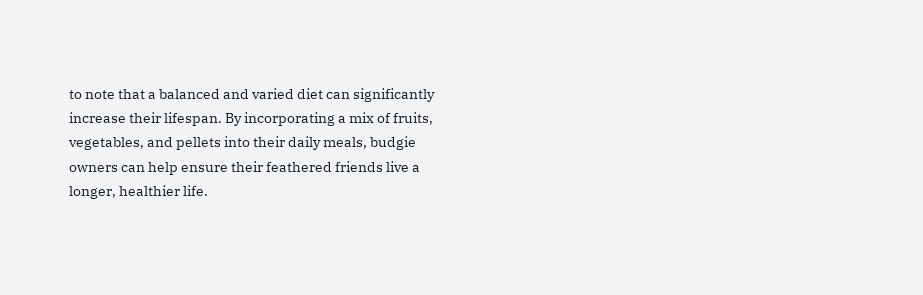to note that a balanced and varied diet can significantly increase their lifespan. By incorporating a mix of fruits, vegetables, and pellets into their daily meals, budgie owners can help ensure their feathered friends live a longer, healthier life.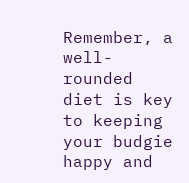Remember, a well-rounded diet is key to keeping your budgie happy and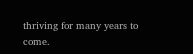thriving for many years to come.